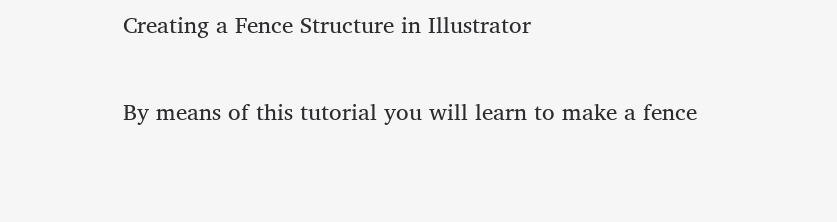Creating a Fence Structure in Illustrator

By means of this tutorial you will learn to make a fence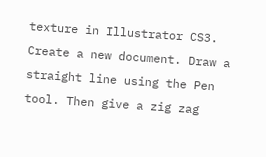texture in Illustrator CS3. Create a new document. Draw a straight line using the Pen tool. Then give a zig zag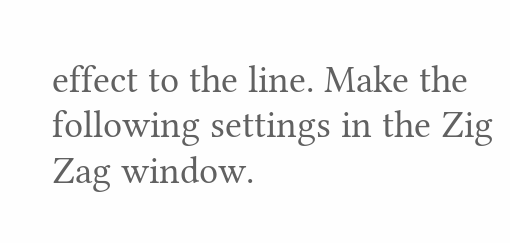effect to the line. Make the following settings in the Zig Zag window.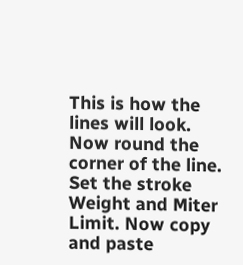This is how the lines will look. Now round the corner of the line. Set the stroke Weight and Miter Limit. Now copy and paste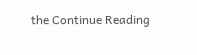the Continue Reading